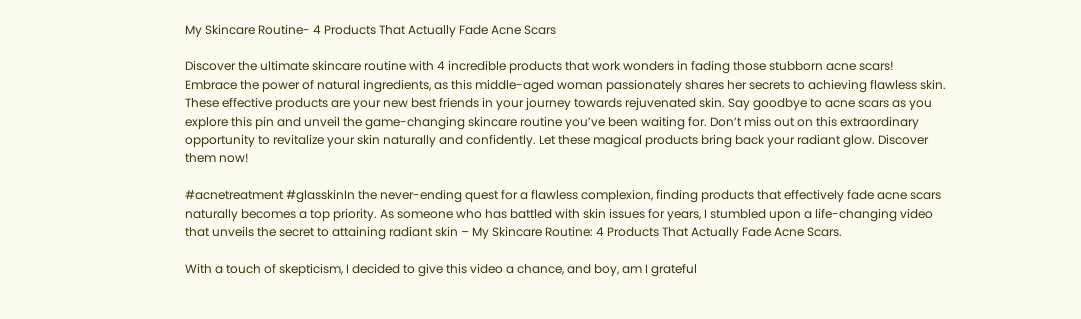My Skincare Routine- 4 Products That Actually Fade Acne Scars

Discover the ultimate skincare routine with 4 incredible products that work wonders in fading those stubborn acne scars!  Embrace the power of natural ingredients, as this middle-aged woman passionately shares her secrets to achieving flawless skin. These effective products are your new best friends in your journey towards rejuvenated skin. Say goodbye to acne scars as you explore this pin and unveil the game-changing skincare routine you’ve been waiting for. Don’t miss out on this extraordinary opportunity to revitalize your skin naturally and confidently. Let these magical products bring back your radiant glow. Discover them now!

#acnetreatment #glasskinIn the never-ending quest for a flawless complexion, finding products that effectively fade acne scars naturally becomes a top priority. As someone who has battled with skin issues for years, I stumbled upon a life-changing video that unveils the secret to attaining radiant skin – My Skincare Routine: 4 Products That Actually Fade Acne Scars.

With a touch of skepticism, I decided to give this video a chance, and boy, am I grateful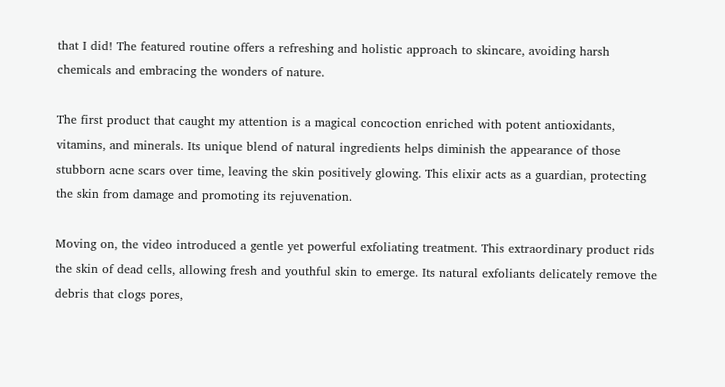that I did! The featured routine offers a refreshing and holistic approach to skincare, avoiding harsh chemicals and embracing the wonders of nature.

The first product that caught my attention is a magical concoction enriched with potent antioxidants, vitamins, and minerals. Its unique blend of natural ingredients helps diminish the appearance of those stubborn acne scars over time, leaving the skin positively glowing. This elixir acts as a guardian, protecting the skin from damage and promoting its rejuvenation.

Moving on, the video introduced a gentle yet powerful exfoliating treatment. This extraordinary product rids the skin of dead cells, allowing fresh and youthful skin to emerge. Its natural exfoliants delicately remove the debris that clogs pores,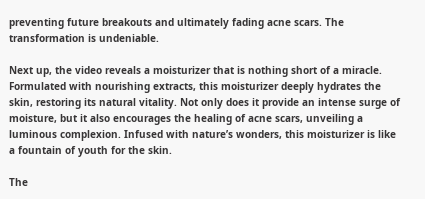preventing future breakouts and ultimately fading acne scars. The transformation is undeniable.

Next up, the video reveals a moisturizer that is nothing short of a miracle. Formulated with nourishing extracts, this moisturizer deeply hydrates the skin, restoring its natural vitality. Not only does it provide an intense surge of moisture, but it also encourages the healing of acne scars, unveiling a luminous complexion. Infused with nature’s wonders, this moisturizer is like a fountain of youth for the skin.

The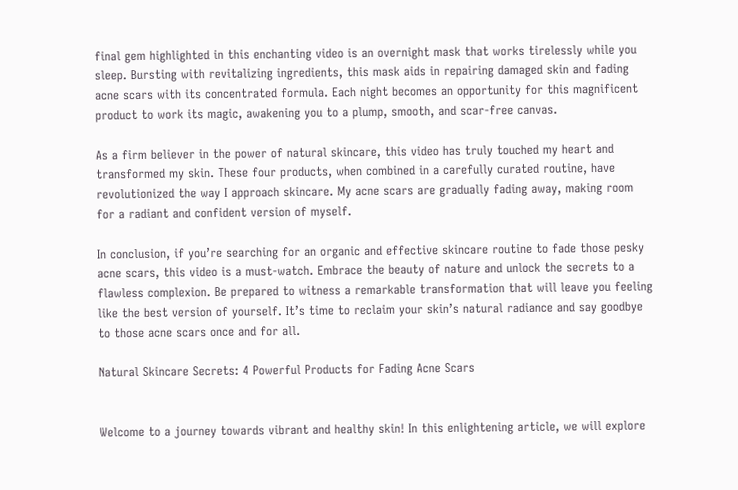final gem highlighted in this enchanting video is an overnight mask that works tirelessly while you sleep. Bursting with revitalizing ingredients, this mask aids in repairing damaged skin and fading acne scars with its concentrated formula. Each night becomes an opportunity for this magnificent product to work its magic, awakening you to a plump, smooth, and scar-free canvas.

As a firm believer in the power of natural skincare, this video has truly touched my heart and transformed my skin. These four products, when combined in a carefully curated routine, have revolutionized the way I approach skincare. My acne scars are gradually fading away, making room for a radiant and confident version of myself.

In conclusion, if you’re searching for an organic and effective skincare routine to fade those pesky acne scars, this video is a must-watch. Embrace the beauty of nature and unlock the secrets to a flawless complexion. Be prepared to witness a remarkable transformation that will leave you feeling like the best version of yourself. It’s time to reclaim your skin’s natural radiance and say goodbye to those acne scars once and for all.

Natural Skincare Secrets: 4 Powerful Products for Fading Acne Scars


Welcome to a journey towards vibrant and healthy skin! In this enlightening article, we will explore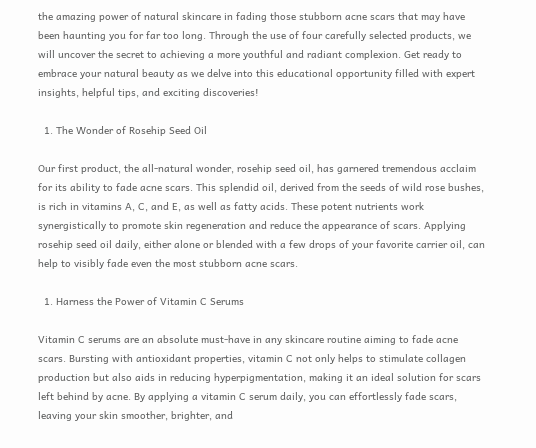the amazing power of natural skincare in fading those stubborn acne scars that may have been haunting you for far too long. Through the use of four carefully selected products, we will uncover the secret to achieving a more youthful and radiant complexion. Get ready to embrace your natural beauty as we delve into this educational opportunity filled with expert insights, helpful tips, and exciting discoveries!

  1. The Wonder of Rosehip Seed Oil

Our first product, the all-natural wonder, rosehip seed oil, has garnered tremendous acclaim for its ability to fade acne scars. This splendid oil, derived from the seeds of wild rose bushes, is rich in vitamins A, C, and E, as well as fatty acids. These potent nutrients work synergistically to promote skin regeneration and reduce the appearance of scars. Applying rosehip seed oil daily, either alone or blended with a few drops of your favorite carrier oil, can help to visibly fade even the most stubborn acne scars.

  1. Harness the Power of Vitamin C Serums

Vitamin C serums are an absolute must-have in any skincare routine aiming to fade acne scars. Bursting with antioxidant properties, vitamin C not only helps to stimulate collagen production but also aids in reducing hyperpigmentation, making it an ideal solution for scars left behind by acne. By applying a vitamin C serum daily, you can effortlessly fade scars, leaving your skin smoother, brighter, and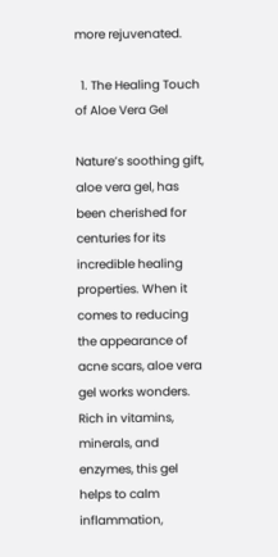more rejuvenated.

  1. The Healing Touch of Aloe Vera Gel

Nature’s soothing gift, aloe vera gel, has been cherished for centuries for its incredible healing properties. When it comes to reducing the appearance of acne scars, aloe vera gel works wonders. Rich in vitamins, minerals, and enzymes, this gel helps to calm inflammation,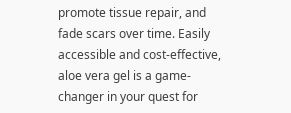promote tissue repair, and fade scars over time. Easily accessible and cost-effective, aloe vera gel is a game-changer in your quest for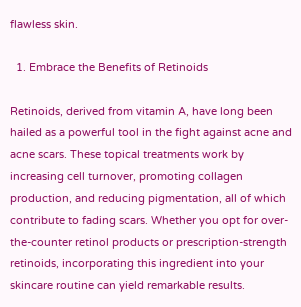flawless skin.

  1. Embrace the Benefits of Retinoids

Retinoids, derived from vitamin A, have long been hailed as a powerful tool in the fight against acne and acne scars. These topical treatments work by increasing cell turnover, promoting collagen production, and reducing pigmentation, all of which contribute to fading scars. Whether you opt for over-the-counter retinol products or prescription-strength retinoids, incorporating this ingredient into your skincare routine can yield remarkable results.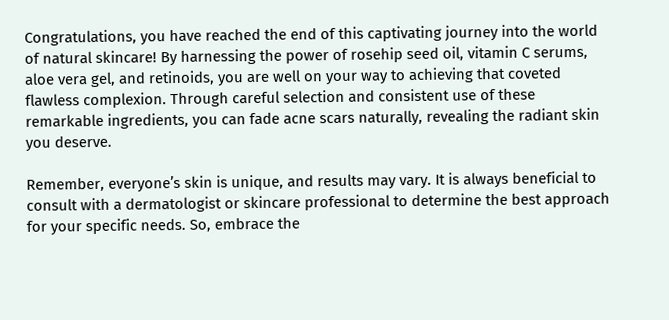Congratulations, you have reached the end of this captivating journey into the world of natural skincare! By harnessing the power of rosehip seed oil, vitamin C serums, aloe vera gel, and retinoids, you are well on your way to achieving that coveted flawless complexion. Through careful selection and consistent use of these remarkable ingredients, you can fade acne scars naturally, revealing the radiant skin you deserve.

Remember, everyone’s skin is unique, and results may vary. It is always beneficial to consult with a dermatologist or skincare professional to determine the best approach for your specific needs. So, embrace the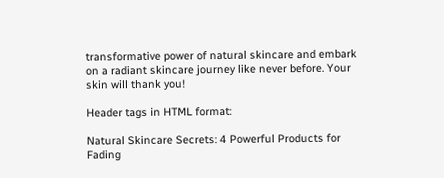transformative power of natural skincare and embark on a radiant skincare journey like never before. Your skin will thank you!

Header tags in HTML format:

Natural Skincare Secrets: 4 Powerful Products for Fading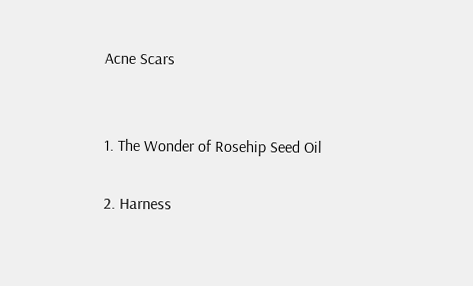Acne Scars


1. The Wonder of Rosehip Seed Oil

2. Harness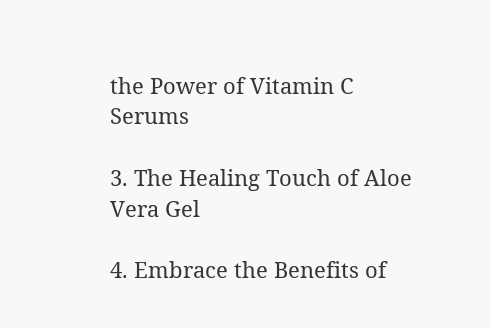the Power of Vitamin C Serums

3. The Healing Touch of Aloe Vera Gel

4. Embrace the Benefits of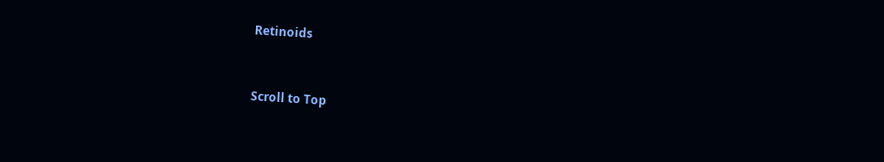Retinoids


Scroll to Top